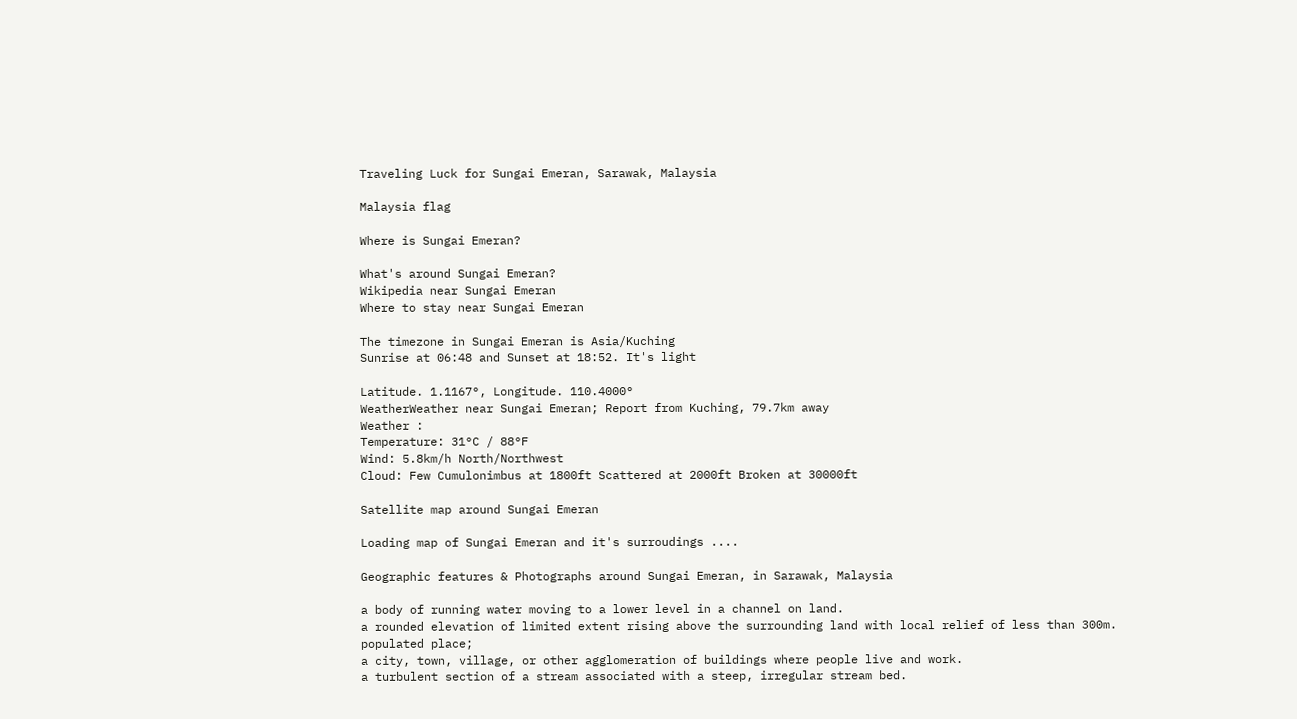Traveling Luck for Sungai Emeran, Sarawak, Malaysia

Malaysia flag

Where is Sungai Emeran?

What's around Sungai Emeran?
Wikipedia near Sungai Emeran
Where to stay near Sungai Emeran

The timezone in Sungai Emeran is Asia/Kuching
Sunrise at 06:48 and Sunset at 18:52. It's light

Latitude. 1.1167°, Longitude. 110.4000°
WeatherWeather near Sungai Emeran; Report from Kuching, 79.7km away
Weather :
Temperature: 31°C / 88°F
Wind: 5.8km/h North/Northwest
Cloud: Few Cumulonimbus at 1800ft Scattered at 2000ft Broken at 30000ft

Satellite map around Sungai Emeran

Loading map of Sungai Emeran and it's surroudings ....

Geographic features & Photographs around Sungai Emeran, in Sarawak, Malaysia

a body of running water moving to a lower level in a channel on land.
a rounded elevation of limited extent rising above the surrounding land with local relief of less than 300m.
populated place;
a city, town, village, or other agglomeration of buildings where people live and work.
a turbulent section of a stream associated with a steep, irregular stream bed.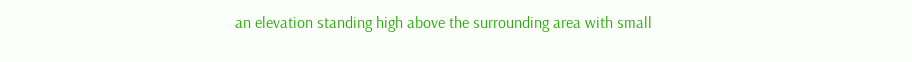an elevation standing high above the surrounding area with small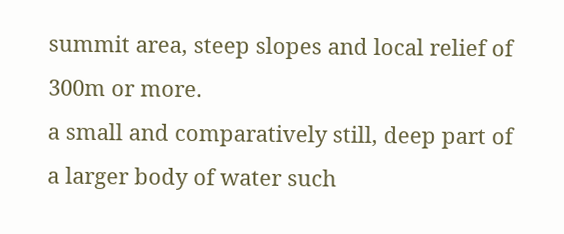summit area, steep slopes and local relief of 300m or more.
a small and comparatively still, deep part of a larger body of water such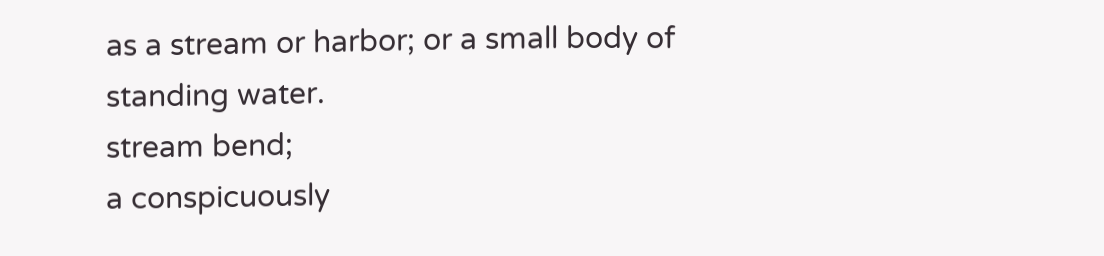as a stream or harbor; or a small body of standing water.
stream bend;
a conspicuously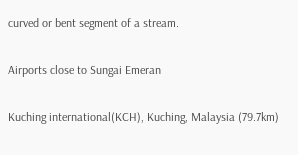curved or bent segment of a stream.

Airports close to Sungai Emeran

Kuching international(KCH), Kuching, Malaysia (79.7km)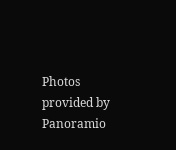Photos provided by Panoramio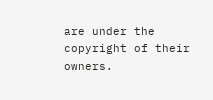are under the copyright of their owners.